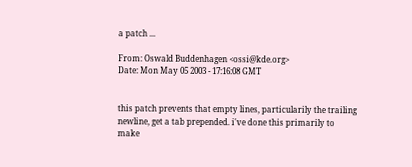a patch ...

From: Oswald Buddenhagen <ossi@kde.org>
Date: Mon May 05 2003 - 17:16:08 GMT


this patch prevents that empty lines, particularily the trailing
newline, get a tab prepended. i've done this primarily to make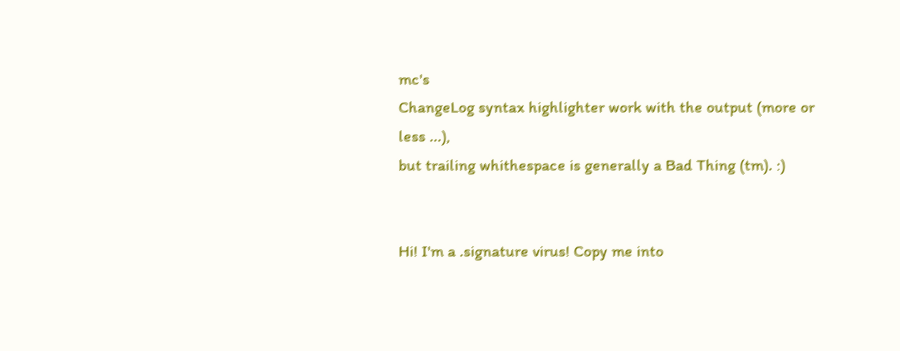mc's
ChangeLog syntax highlighter work with the output (more or less ...),
but trailing whithespace is generally a Bad Thing (tm). :)


Hi! I'm a .signature virus! Copy me into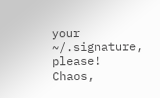your ~/.signature, please!
Chaos,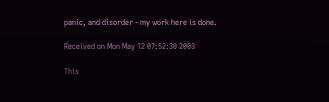panic, and disorder - my work here is done.

Received on Mon May 12 07:52:30 2003

This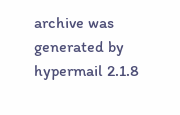archive was generated by hypermail 2.1.8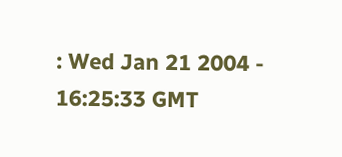: Wed Jan 21 2004 - 16:25:33 GMT